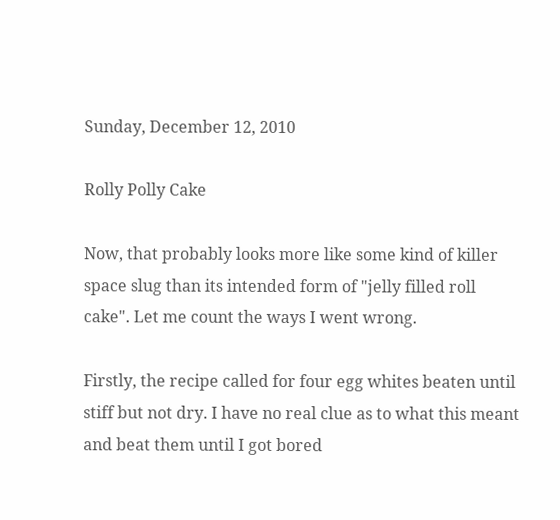Sunday, December 12, 2010

Rolly Polly Cake

Now, that probably looks more like some kind of killer space slug than its intended form of "jelly filled roll cake". Let me count the ways I went wrong.

Firstly, the recipe called for four egg whites beaten until stiff but not dry. I have no real clue as to what this meant and beat them until I got bored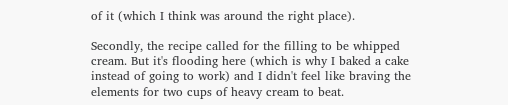of it (which I think was around the right place).

Secondly, the recipe called for the filling to be whipped cream. But it's flooding here (which is why I baked a cake instead of going to work) and I didn't feel like braving the elements for two cups of heavy cream to beat.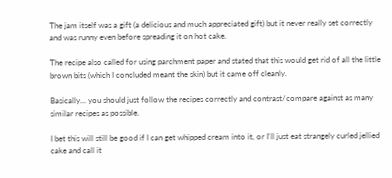The jam itself was a gift (a delicious and much appreciated gift) but it never really set correctly and was runny even before spreading it on hot cake.

The recipe also called for using parchment paper and stated that this would get rid of all the little brown bits (which I concluded meant the skin) but it came off cleanly.

Basically... you should just follow the recipes correctly and contrast/compare against as many similar recipes as possible.

I bet this will still be good if I can get whipped cream into it, or I'll just eat strangely curled jellied cake and call it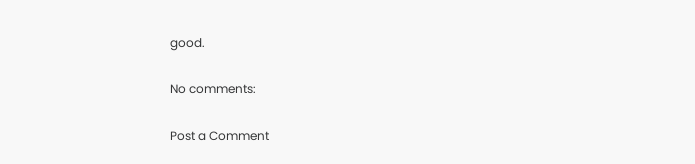good.

No comments:

Post a Comment